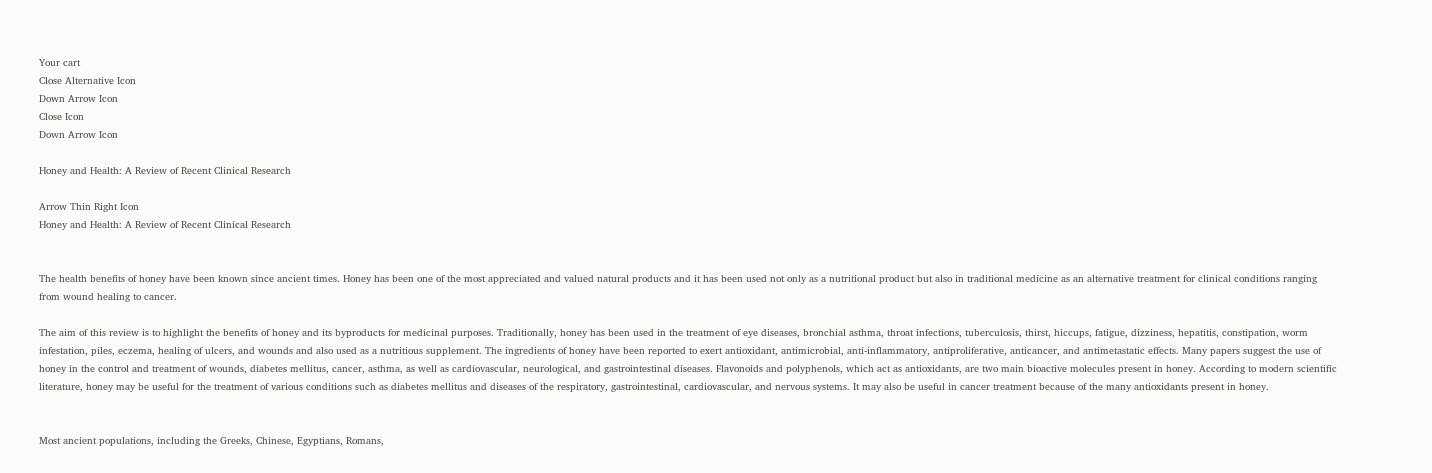Your cart
Close Alternative Icon
Down Arrow Icon
Close Icon
Down Arrow Icon

Honey and Health: A Review of Recent Clinical Research

Arrow Thin Right Icon
Honey and Health: A Review of Recent Clinical Research


The health benefits of honey have been known since ancient times. Honey has been one of the most appreciated and valued natural products and it has been used not only as a nutritional product but also in traditional medicine as an alternative treatment for clinical conditions ranging from wound healing to cancer.

The aim of this review is to highlight the benefits of honey and its byproducts for medicinal purposes. Traditionally, honey has been used in the treatment of eye diseases, bronchial asthma, throat infections, tuberculosis, thirst, hiccups, fatigue, dizziness, hepatitis, constipation, worm infestation, piles, eczema, healing of ulcers, and wounds and also used as a nutritious supplement. The ingredients of honey have been reported to exert antioxidant, antimicrobial, anti-inflammatory, antiproliferative, anticancer, and antimetastatic effects. Many papers suggest the use of honey in the control and treatment of wounds, diabetes mellitus, cancer, asthma, as well as cardiovascular, neurological, and gastrointestinal diseases. Flavonoids and polyphenols, which act as antioxidants, are two main bioactive molecules present in honey. According to modern scientific literature, honey may be useful for the treatment of various conditions such as diabetes mellitus and diseases of the respiratory, gastrointestinal, cardiovascular, and nervous systems. It may also be useful in cancer treatment because of the many antioxidants present in honey.


Most ancient populations, including the Greeks, Chinese, Egyptians, Romans,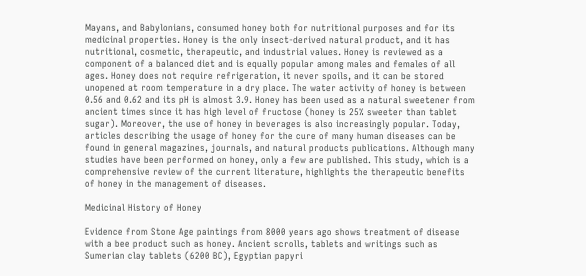Mayans, and Babylonians, consumed honey both for nutritional purposes and for its medicinal properties. Honey is the only insect-derived natural product, and it has nutritional, cosmetic, therapeutic, and industrial values. Honey is reviewed as a component of a balanced diet and is equally popular among males and females of all ages. Honey does not require refrigeration, it never spoils, and it can be stored unopened at room temperature in a dry place. The water activity of honey is between 0.56 and 0.62 and its pH is almost 3.9. Honey has been used as a natural sweetener from ancient times since it has high level of fructose (honey is 25% sweeter than tablet sugar). Moreover, the use of honey in beverages is also increasingly popular. Today, articles describing the usage of honey for the cure of many human diseases can be found in general magazines, journals, and natural products publications. Although many studies have been performed on honey, only a few are published. This study, which is a comprehensive review of the current literature, highlights the therapeutic benefits of honey in the management of diseases.

Medicinal History of Honey

Evidence from Stone Age paintings from 8000 years ago shows treatment of disease with a bee product such as honey. Ancient scrolls, tablets and writings such as Sumerian clay tablets (6200 BC), Egyptian papyri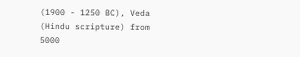(1900 - 1250 BC), Veda (Hindu scripture) from 5000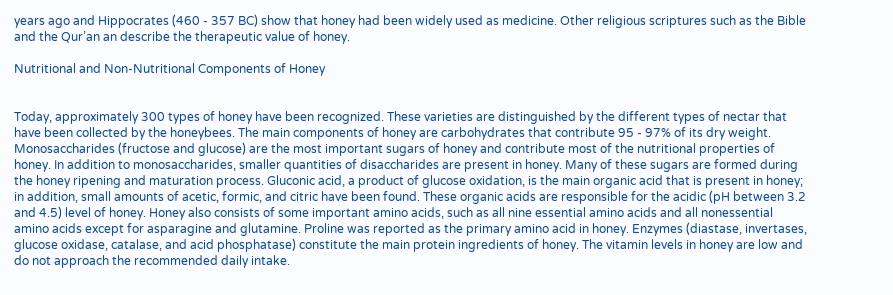years ago and Hippocrates (460 - 357 BC) show that honey had been widely used as medicine. Other religious scriptures such as the Bible and the Qur’an an describe the therapeutic value of honey.

Nutritional and Non-Nutritional Components of Honey


Today, approximately 300 types of honey have been recognized. These varieties are distinguished by the different types of nectar that have been collected by the honeybees. The main components of honey are carbohydrates that contribute 95 - 97% of its dry weight. Monosaccharides (fructose and glucose) are the most important sugars of honey and contribute most of the nutritional properties of honey. In addition to monosaccharides, smaller quantities of disaccharides are present in honey. Many of these sugars are formed during the honey ripening and maturation process. Gluconic acid, a product of glucose oxidation, is the main organic acid that is present in honey; in addition, small amounts of acetic, formic, and citric have been found. These organic acids are responsible for the acidic (pH between 3.2 and 4.5) level of honey. Honey also consists of some important amino acids, such as all nine essential amino acids and all nonessential amino acids except for asparagine and glutamine. Proline was reported as the primary amino acid in honey. Enzymes (diastase, invertases, glucose oxidase, catalase, and acid phosphatase) constitute the main protein ingredients of honey. The vitamin levels in honey are low and do not approach the recommended daily intake.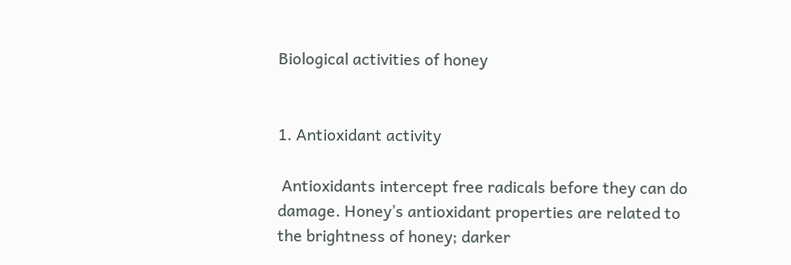Biological activities of honey


1. Antioxidant activity

 Antioxidants intercept free radicals before they can do damage. Honey’s antioxidant properties are related to the brightness of honey; darker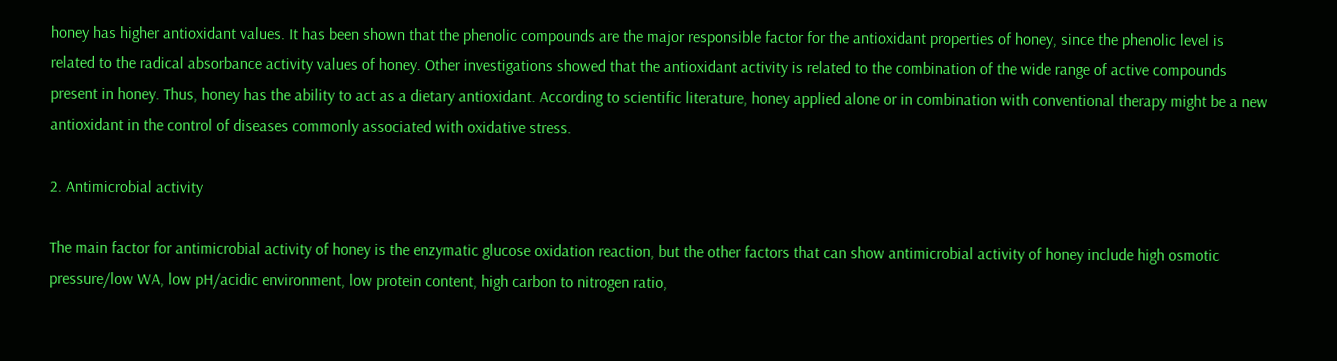honey has higher antioxidant values. It has been shown that the phenolic compounds are the major responsible factor for the antioxidant properties of honey, since the phenolic level is related to the radical absorbance activity values of honey. Other investigations showed that the antioxidant activity is related to the combination of the wide range of active compounds present in honey. Thus, honey has the ability to act as a dietary antioxidant. According to scientific literature, honey applied alone or in combination with conventional therapy might be a new antioxidant in the control of diseases commonly associated with oxidative stress.

2. Antimicrobial activity

The main factor for antimicrobial activity of honey is the enzymatic glucose oxidation reaction, but the other factors that can show antimicrobial activity of honey include high osmotic pressure/low WA, low pH/acidic environment, low protein content, high carbon to nitrogen ratio,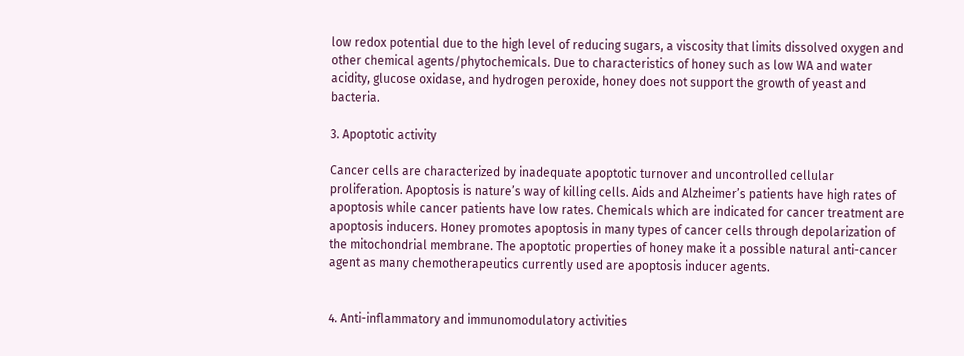low redox potential due to the high level of reducing sugars, a viscosity that limits dissolved oxygen and other chemical agents/phytochemicals. Due to characteristics of honey such as low WA and water acidity, glucose oxidase, and hydrogen peroxide, honey does not support the growth of yeast and bacteria.

3. Apoptotic activity

Cancer cells are characterized by inadequate apoptotic turnover and uncontrolled cellular proliferation. Apoptosis is nature’s way of killing cells. Aids and Alzheimer’s patients have high rates of apoptosis while cancer patients have low rates. Chemicals which are indicated for cancer treatment are apoptosis inducers. Honey promotes apoptosis in many types of cancer cells through depolarization of the mitochondrial membrane. The apoptotic properties of honey make it a possible natural anti-cancer agent as many chemotherapeutics currently used are apoptosis inducer agents.


4. Anti-inflammatory and immunomodulatory activities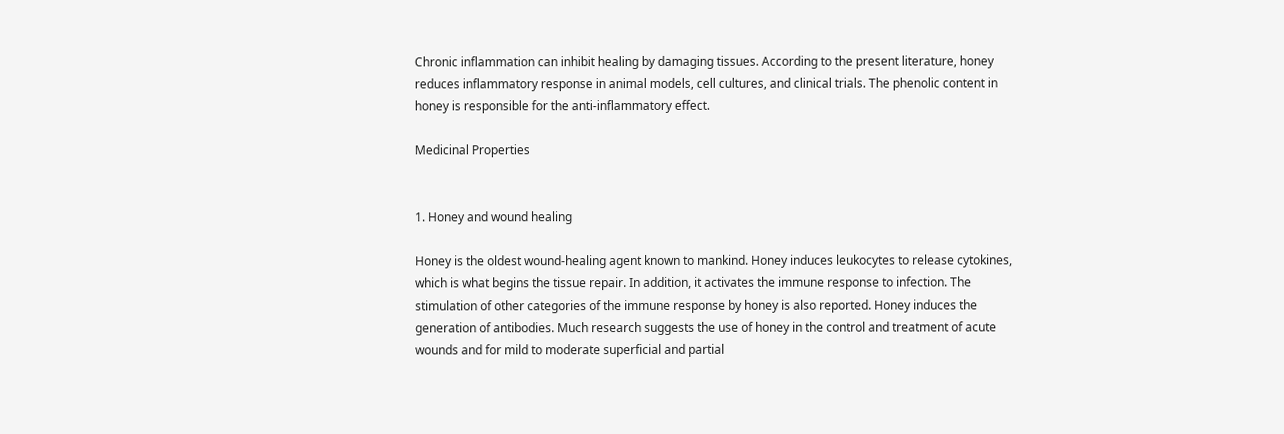Chronic inflammation can inhibit healing by damaging tissues. According to the present literature, honey reduces inflammatory response in animal models, cell cultures, and clinical trials. The phenolic content in honey is responsible for the anti-inflammatory effect.

Medicinal Properties


1. Honey and wound healing

Honey is the oldest wound-healing agent known to mankind. Honey induces leukocytes to release cytokines, which is what begins the tissue repair. In addition, it activates the immune response to infection. The stimulation of other categories of the immune response by honey is also reported. Honey induces the generation of antibodies. Much research suggests the use of honey in the control and treatment of acute wounds and for mild to moderate superficial and partial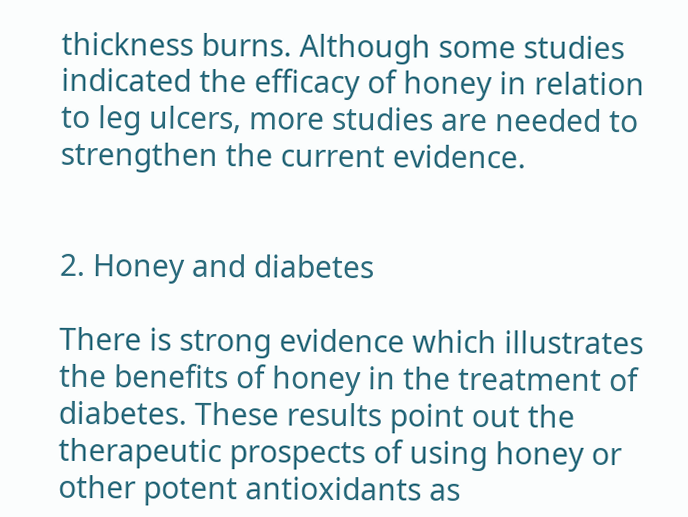thickness burns. Although some studies indicated the efficacy of honey in relation to leg ulcers, more studies are needed to strengthen the current evidence.


2. Honey and diabetes

There is strong evidence which illustrates the benefits of honey in the treatment of diabetes. These results point out the therapeutic prospects of using honey or other potent antioxidants as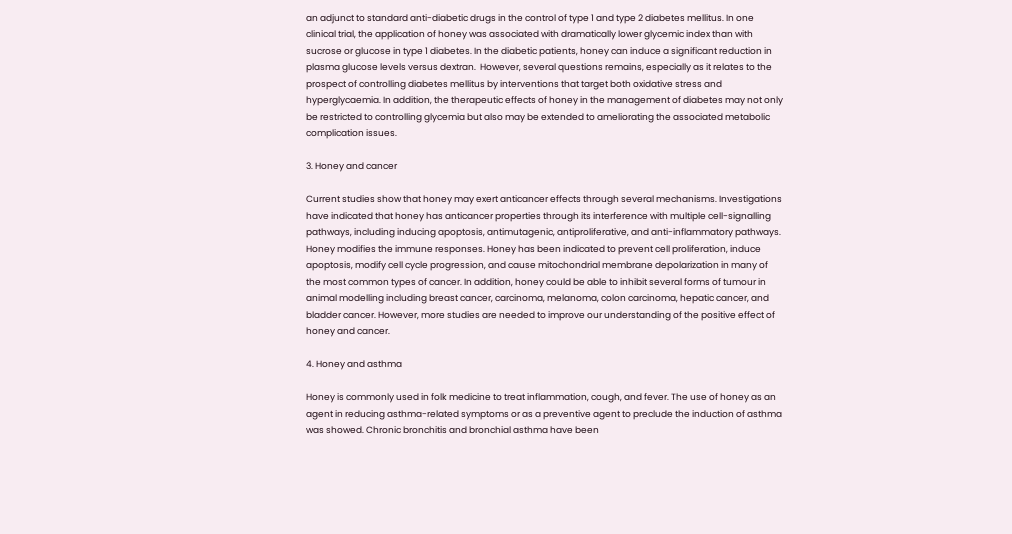an adjunct to standard anti-diabetic drugs in the control of type 1 and type 2 diabetes mellitus. In one clinical trial, the application of honey was associated with dramatically lower glycemic index than with sucrose or glucose in type 1 diabetes. In the diabetic patients, honey can induce a significant reduction in plasma glucose levels versus dextran.  However, several questions remains, especially as it relates to the prospect of controlling diabetes mellitus by interventions that target both oxidative stress and hyperglycaemia. In addition, the therapeutic effects of honey in the management of diabetes may not only be restricted to controlling glycemia but also may be extended to ameliorating the associated metabolic complication issues.

3. Honey and cancer

Current studies show that honey may exert anticancer effects through several mechanisms. Investigations have indicated that honey has anticancer properties through its interference with multiple cell-signalling pathways, including inducing apoptosis, antimutagenic, antiproliferative, and anti-inflammatory pathways. Honey modifies the immune responses. Honey has been indicated to prevent cell proliferation, induce apoptosis, modify cell cycle progression, and cause mitochondrial membrane depolarization in many of the most common types of cancer. In addition, honey could be able to inhibit several forms of tumour in animal modelling including breast cancer, carcinoma, melanoma, colon carcinoma, hepatic cancer, and bladder cancer. However, more studies are needed to improve our understanding of the positive effect of honey and cancer.

4. Honey and asthma

Honey is commonly used in folk medicine to treat inflammation, cough, and fever. The use of honey as an agent in reducing asthma-related symptoms or as a preventive agent to preclude the induction of asthma was showed. Chronic bronchitis and bronchial asthma have been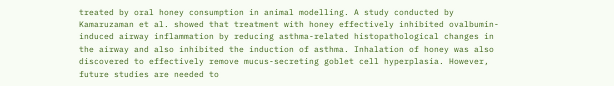treated by oral honey consumption in animal modelling. A study conducted by Kamaruzaman et al. showed that treatment with honey effectively inhibited ovalbumin-induced airway inflammation by reducing asthma-related histopathological changes in the airway and also inhibited the induction of asthma. Inhalation of honey was also discovered to effectively remove mucus-secreting goblet cell hyperplasia. However, future studies are needed to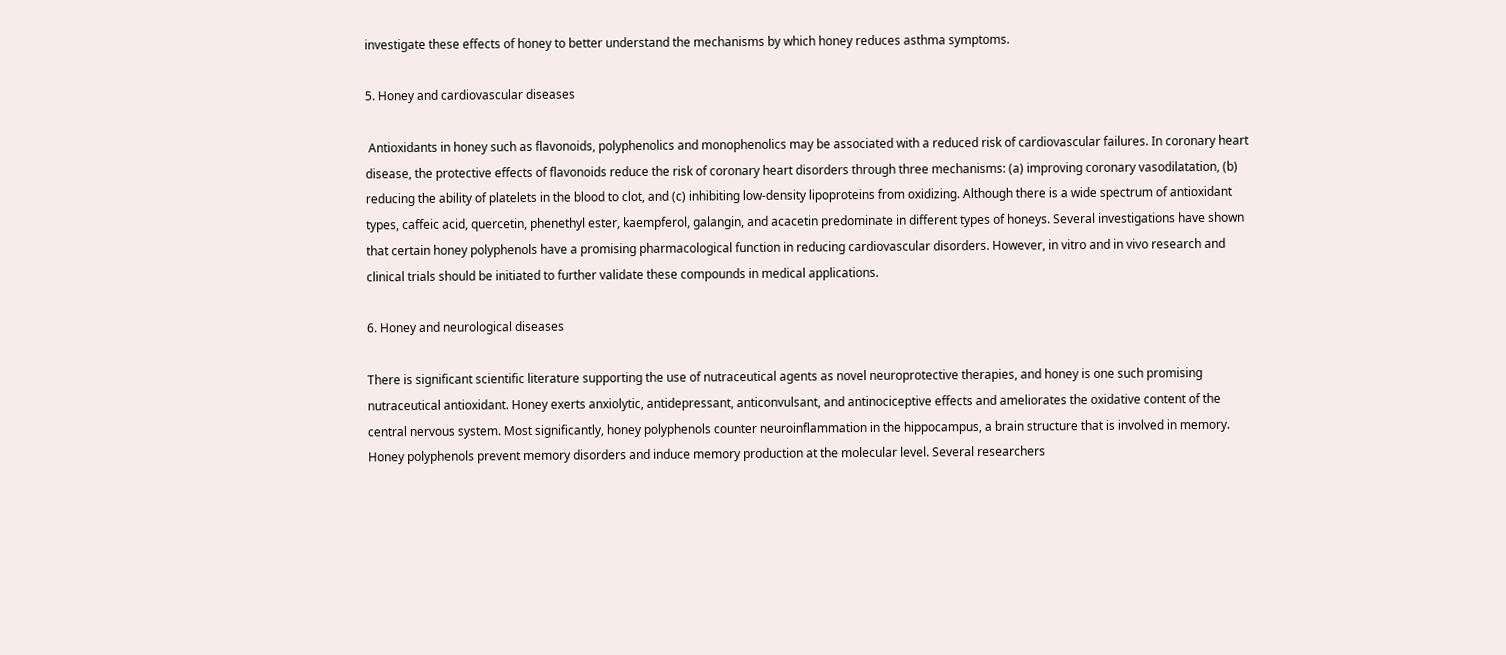investigate these effects of honey to better understand the mechanisms by which honey reduces asthma symptoms.

5. Honey and cardiovascular diseases

 Antioxidants in honey such as flavonoids, polyphenolics and monophenolics may be associated with a reduced risk of cardiovascular failures. In coronary heart disease, the protective effects of flavonoids reduce the risk of coronary heart disorders through three mechanisms: (a) improving coronary vasodilatation, (b) reducing the ability of platelets in the blood to clot, and (c) inhibiting low-density lipoproteins from oxidizing. Although there is a wide spectrum of antioxidant types, caffeic acid, quercetin, phenethyl ester, kaempferol, galangin, and acacetin predominate in different types of honeys. Several investigations have shown that certain honey polyphenols have a promising pharmacological function in reducing cardiovascular disorders. However, in vitro and in vivo research and clinical trials should be initiated to further validate these compounds in medical applications.

6. Honey and neurological diseases

There is significant scientific literature supporting the use of nutraceutical agents as novel neuroprotective therapies, and honey is one such promising nutraceutical antioxidant. Honey exerts anxiolytic, antidepressant, anticonvulsant, and antinociceptive effects and ameliorates the oxidative content of the central nervous system. Most significantly, honey polyphenols counter neuroinflammation in the hippocampus, a brain structure that is involved in memory. Honey polyphenols prevent memory disorders and induce memory production at the molecular level. Several researchers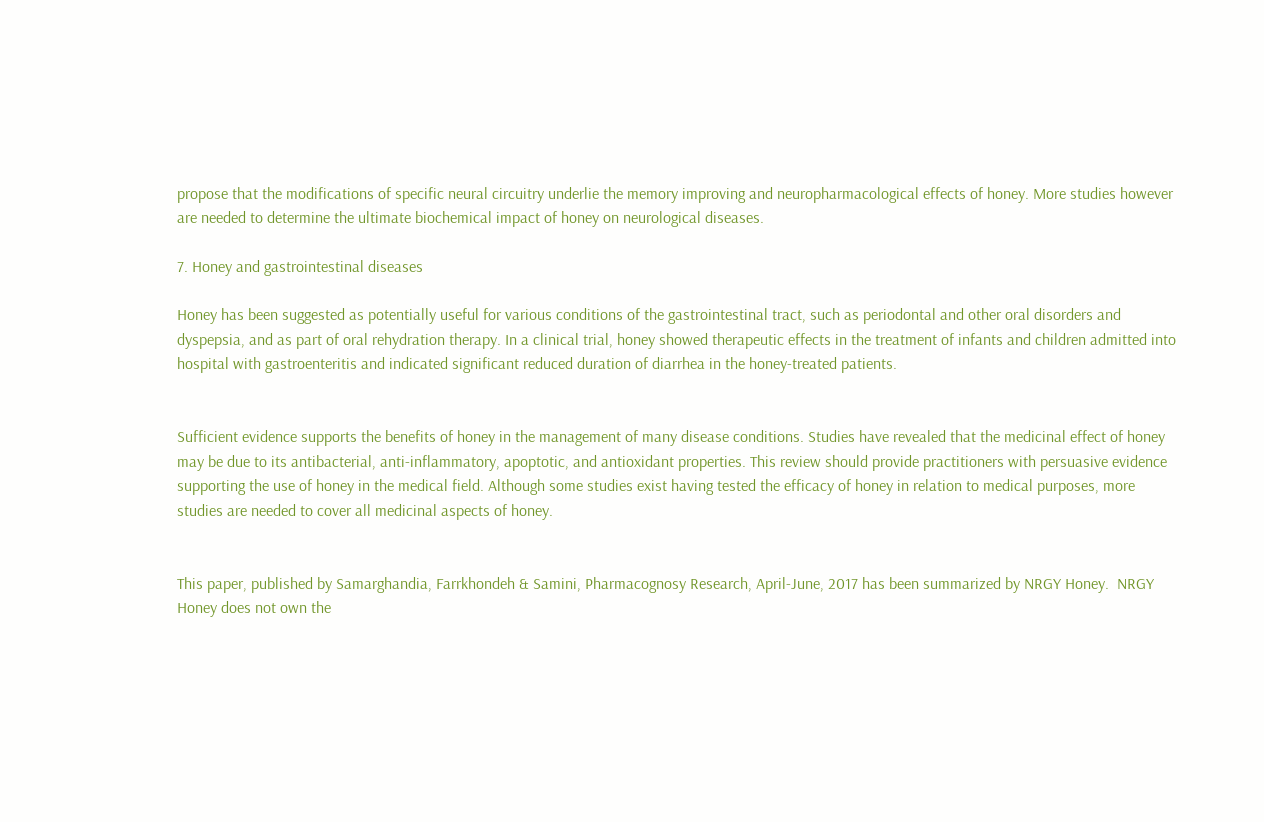propose that the modifications of specific neural circuitry underlie the memory improving and neuropharmacological effects of honey. More studies however are needed to determine the ultimate biochemical impact of honey on neurological diseases.

7. Honey and gastrointestinal diseases

Honey has been suggested as potentially useful for various conditions of the gastrointestinal tract, such as periodontal and other oral disorders and dyspepsia, and as part of oral rehydration therapy. In a clinical trial, honey showed therapeutic effects in the treatment of infants and children admitted into hospital with gastroenteritis and indicated significant reduced duration of diarrhea in the honey-treated patients.


Sufficient evidence supports the benefits of honey in the management of many disease conditions. Studies have revealed that the medicinal effect of honey may be due to its antibacterial, anti-inflammatory, apoptotic, and antioxidant properties. This review should provide practitioners with persuasive evidence supporting the use of honey in the medical field. Although some studies exist having tested the efficacy of honey in relation to medical purposes, more studies are needed to cover all medicinal aspects of honey.


This paper, published by Samarghandia, Farrkhondeh & Samini, Pharmacognosy Research, April-June, 2017 has been summarized by NRGY Honey.  NRGY Honey does not own the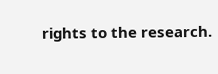rights to the research.